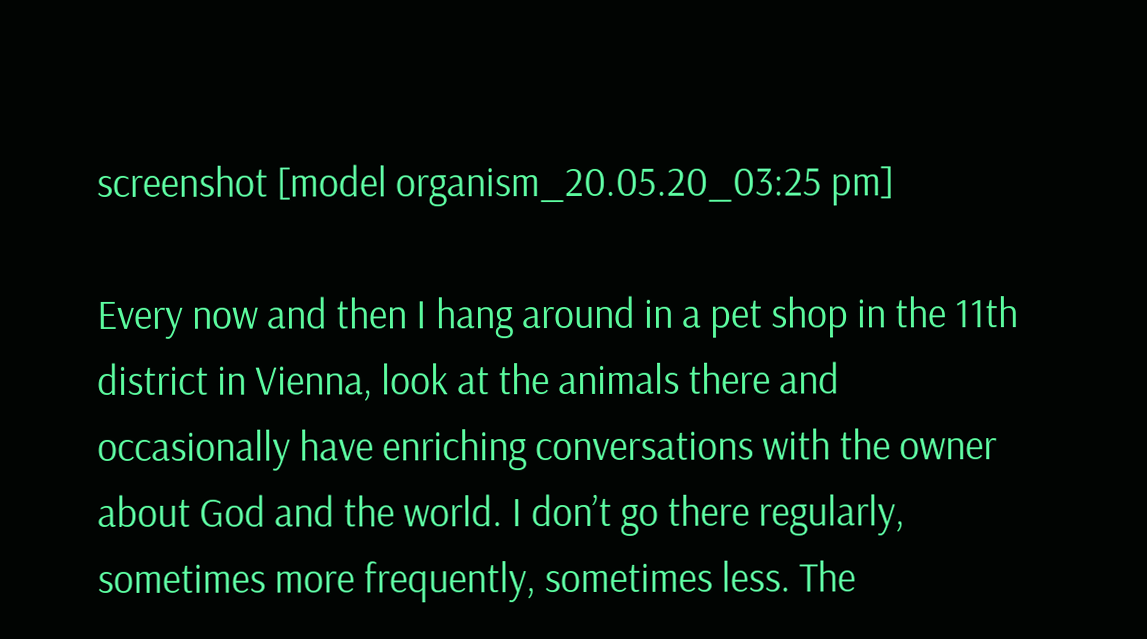screenshot [model organism_20.05.20_03:25 pm]

Every now and then I hang around in a pet shop in the 11th district in Vienna, look at the animals there and occasionally have enriching conversations with the owner about God and the world. I don’t go there regularly, sometimes more frequently, sometimes less. The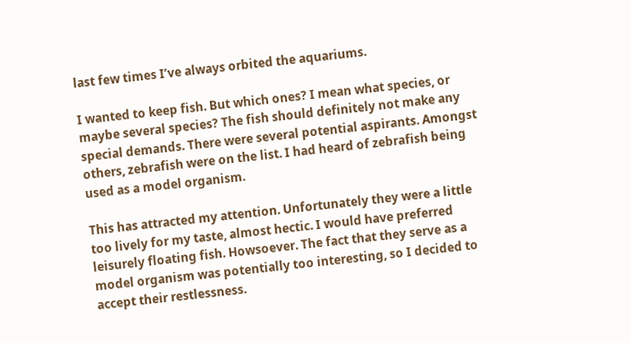last few times I’ve always orbited the aquariums.

I wanted to keep fish. But which ones? I mean what species, or maybe several species? The fish should definitely not make any special demands. There were several potential aspirants. Amongst others, zebrafish were on the list. I had heard of zebrafish being used as a model organism.

This has attracted my attention. Unfortunately they were a little too lively for my taste, almost hectic. I would have preferred leisurely floating fish. Howsoever. The fact that they serve as a model organism was potentially too interesting, so I decided to accept their restlessness.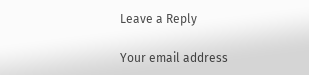Leave a Reply

Your email address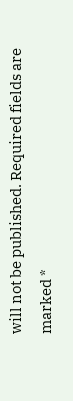will not be published. Required fields are marked *